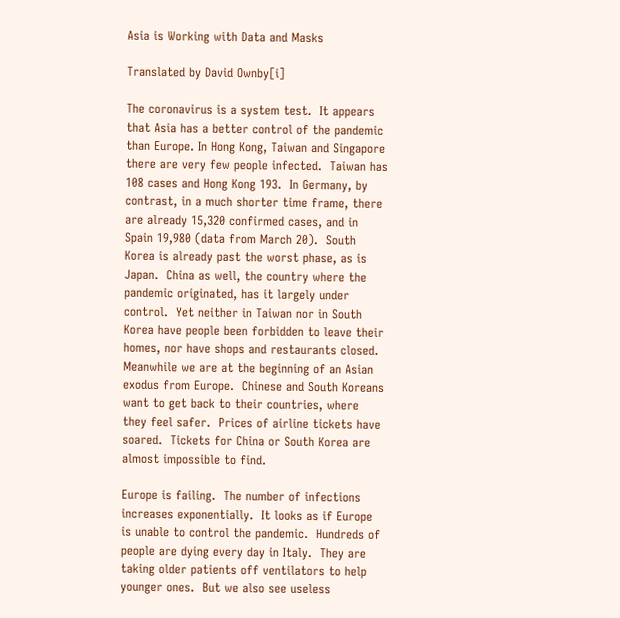Asia is Working with Data and Masks

Translated by David Ownby[i]

The coronavirus is a system test.  It appears that Asia has a better control of the pandemic than Europe. In Hong Kong, Taiwan and Singapore there are very few people infected.  Taiwan has 108 cases and Hong Kong 193.  In Germany, by contrast, in a much shorter time frame, there are already 15,320 confirmed cases, and in Spain 19,980 (data from March 20).  South Korea is already past the worst phase, as is Japan.  China as well, the country where the pandemic originated, has it largely under control.  Yet neither in Taiwan nor in South Korea have people been forbidden to leave their homes, nor have shops and restaurants closed.  Meanwhile we are at the beginning of an Asian exodus from Europe.  Chinese and South Koreans want to get back to their countries, where they feel safer.  Prices of airline tickets have soared.  Tickets for China or South Korea are almost impossible to find.

Europe is failing.  The number of infections increases exponentially.  It looks as if Europe is unable to control the pandemic.  Hundreds of people are dying every day in Italy.  They are taking older patients off ventilators to help younger ones.  But we also see useless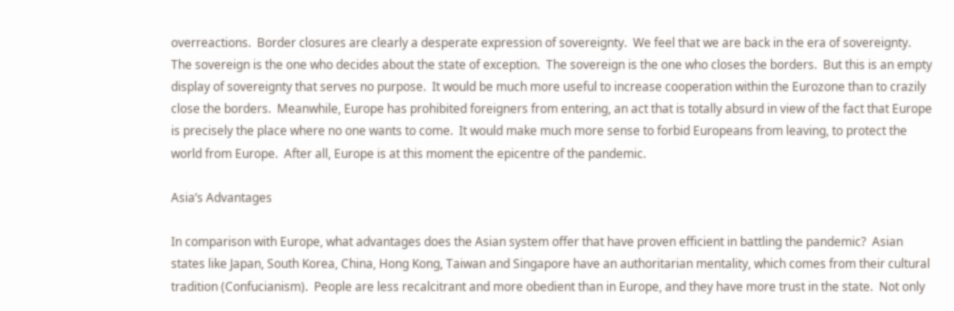overreactions.  Border closures are clearly a desperate expression of sovereignty.  We feel that we are back in the era of sovereignty.  The sovereign is the one who decides about the state of exception.  The sovereign is the one who closes the borders.  But this is an empty display of sovereignty that serves no purpose.  It would be much more useful to increase cooperation within the Eurozone than to crazily close the borders.  Meanwhile, Europe has prohibited foreigners from entering, an act that is totally absurd in view of the fact that Europe is precisely the place where no one wants to come.  It would make much more sense to forbid Europeans from leaving, to protect the world from Europe.  After all, Europe is at this moment the epicentre of the pandemic.

Asia’s Advantages

In comparison with Europe, what advantages does the Asian system offer that have proven efficient in battling the pandemic?  Asian states like Japan, South Korea, China, Hong Kong, Taiwan and Singapore have an authoritarian mentality, which comes from their cultural tradition (Confucianism).  People are less recalcitrant and more obedient than in Europe, and they have more trust in the state.  Not only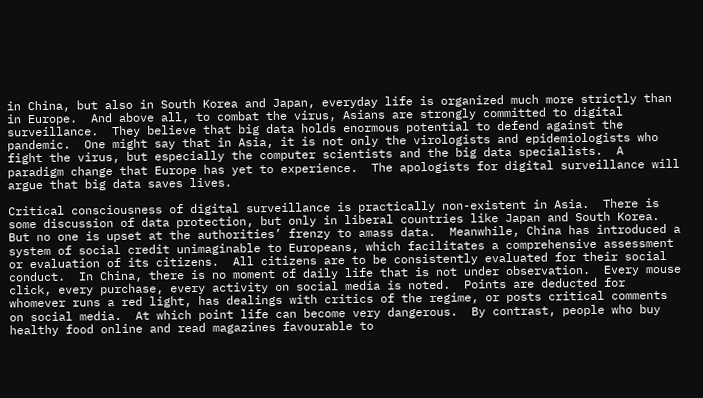in China, but also in South Korea and Japan, everyday life is organized much more strictly than in Europe.  And above all, to combat the virus, Asians are strongly committed to digital surveillance.  They believe that big data holds enormous potential to defend against the pandemic.  One might say that in Asia, it is not only the virologists and epidemiologists who fight the virus, but especially the computer scientists and the big data specialists.  A paradigm change that Europe has yet to experience.  The apologists for digital surveillance will argue that big data saves lives.

Critical consciousness of digital surveillance is practically non-existent in Asia.  There is some discussion of data protection, but only in liberal countries like Japan and South Korea.  But no one is upset at the authorities’ frenzy to amass data.  Meanwhile, China has introduced a system of social credit unimaginable to Europeans, which facilitates a comprehensive assessment or evaluation of its citizens.  All citizens are to be consistently evaluated for their social conduct.  In China, there is no moment of daily life that is not under observation.  Every mouse click, every purchase, every activity on social media is noted.  Points are deducted for whomever runs a red light, has dealings with critics of the regime, or posts critical comments on social media.  At which point life can become very dangerous.  By contrast, people who buy healthy food online and read magazines favourable to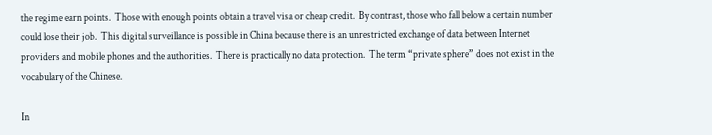the regime earn points.  Those with enough points obtain a travel visa or cheap credit.  By contrast, those who fall below a certain number could lose their job.  This digital surveillance is possible in China because there is an unrestricted exchange of data between Internet providers and mobile phones and the authorities.  There is practically no data protection.  The term “private sphere” does not exist in the vocabulary of the Chinese.

In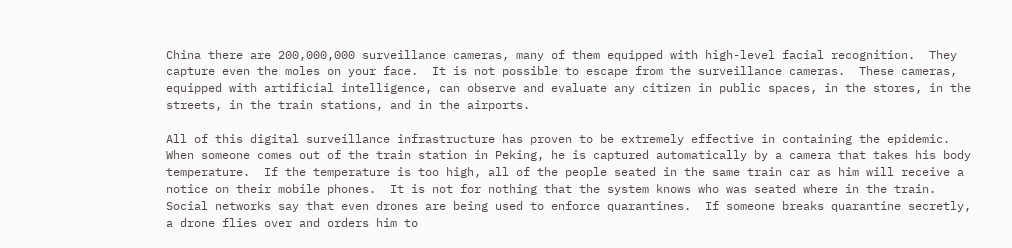China there are 200,000,000 surveillance cameras, many of them equipped with high-level facial recognition.  They capture even the moles on your face.  It is not possible to escape from the surveillance cameras.  These cameras, equipped with artificial intelligence, can observe and evaluate any citizen in public spaces, in the stores, in the streets, in the train stations, and in the airports.

All of this digital surveillance infrastructure has proven to be extremely effective in containing the epidemic.  When someone comes out of the train station in Peking, he is captured automatically by a camera that takes his body temperature.  If the temperature is too high, all of the people seated in the same train car as him will receive a notice on their mobile phones.  It is not for nothing that the system knows who was seated where in the train.  Social networks say that even drones are being used to enforce quarantines.  If someone breaks quarantine secretly, a drone flies over and orders him to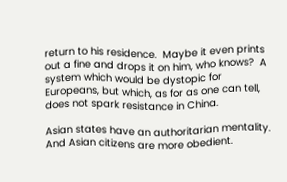return to his residence.  Maybe it even prints out a fine and drops it on him, who knows?  A system which would be dystopic for Europeans, but which, as for as one can tell, does not spark resistance in China.

Asian states have an authoritarian mentality.  And Asian citizens are more obedient.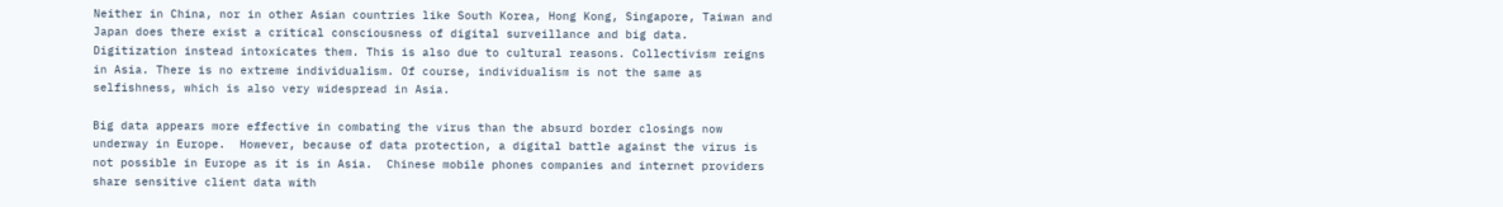Neither in China, nor in other Asian countries like South Korea, Hong Kong, Singapore, Taiwan and Japan does there exist a critical consciousness of digital surveillance and big data.  Digitization instead intoxicates them. This is also due to cultural reasons. Collectivism reigns in Asia. There is no extreme individualism. Of course, individualism is not the same as selfishness, which is also very widespread in Asia.

Big data appears more effective in combating the virus than the absurd border closings now underway in Europe.  However, because of data protection, a digital battle against the virus is not possible in Europe as it is in Asia.  Chinese mobile phones companies and internet providers share sensitive client data with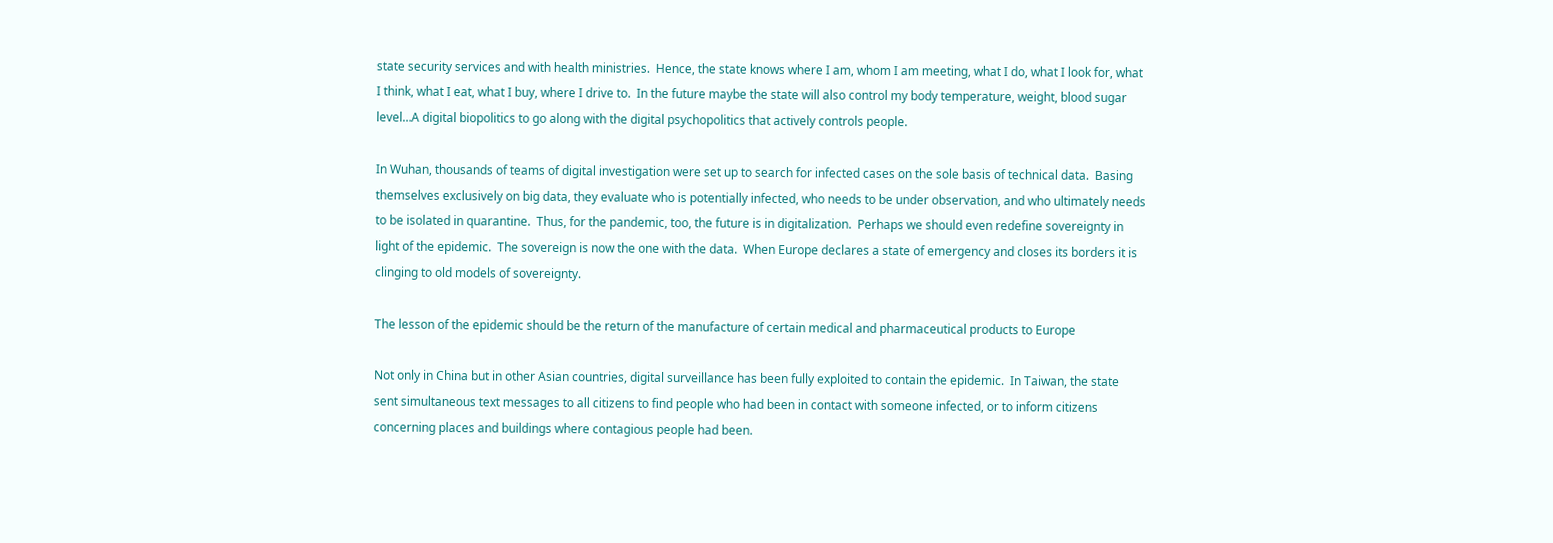state security services and with health ministries.  Hence, the state knows where I am, whom I am meeting, what I do, what I look for, what I think, what I eat, what I buy, where I drive to.  In the future maybe the state will also control my body temperature, weight, blood sugar level…A digital biopolitics to go along with the digital psychopolitics that actively controls people.

In Wuhan, thousands of teams of digital investigation were set up to search for infected cases on the sole basis of technical data.  Basing themselves exclusively on big data, they evaluate who is potentially infected, who needs to be under observation, and who ultimately needs to be isolated in quarantine.  Thus, for the pandemic, too, the future is in digitalization.  Perhaps we should even redefine sovereignty in light of the epidemic.  The sovereign is now the one with the data.  When Europe declares a state of emergency and closes its borders it is clinging to old models of sovereignty.

The lesson of the epidemic should be the return of the manufacture of certain medical and pharmaceutical products to Europe

Not only in China but in other Asian countries, digital surveillance has been fully exploited to contain the epidemic.  In Taiwan, the state sent simultaneous text messages to all citizens to find people who had been in contact with someone infected, or to inform citizens concerning places and buildings where contagious people had been.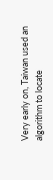Very early on, Taiwan used an algorithm to locate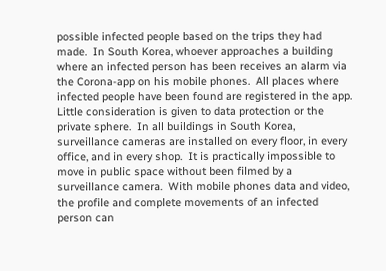possible infected people based on the trips they had made.  In South Korea, whoever approaches a building where an infected person has been receives an alarm via the Corona-app on his mobile phones.  All places where infected people have been found are registered in the app.  Little consideration is given to data protection or the private sphere.  In all buildings in South Korea, surveillance cameras are installed on every floor, in every office, and in every shop.  It is practically impossible to move in public space without been filmed by a surveillance camera.  With mobile phones data and video, the profile and complete movements of an infected person can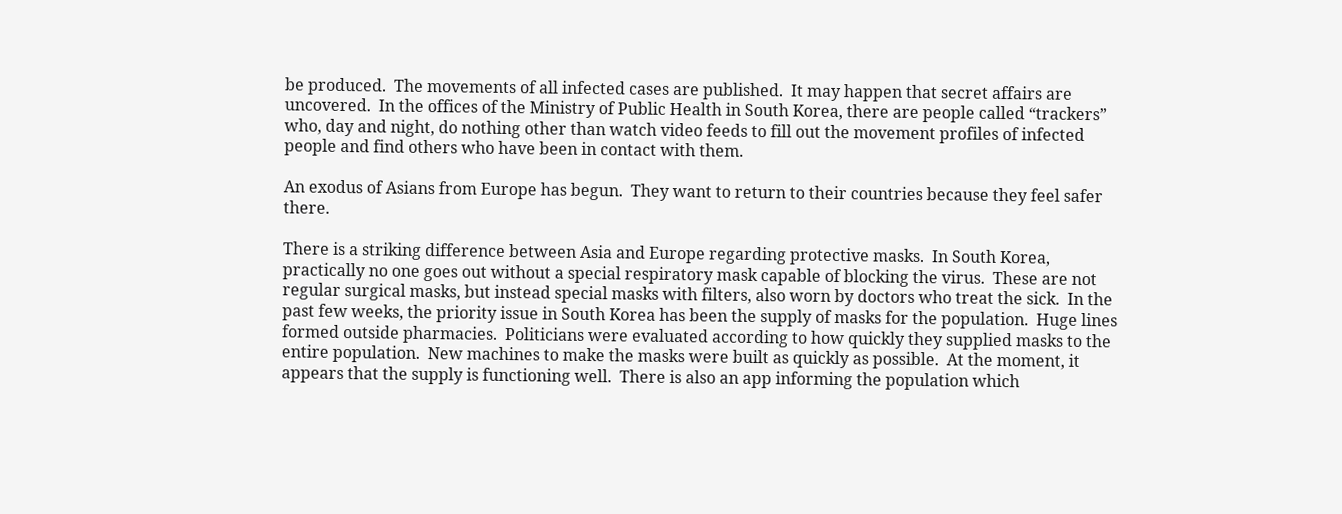be produced.  The movements of all infected cases are published.  It may happen that secret affairs are uncovered.  In the offices of the Ministry of Public Health in South Korea, there are people called “trackers” who, day and night, do nothing other than watch video feeds to fill out the movement profiles of infected people and find others who have been in contact with them.

An exodus of Asians from Europe has begun.  They want to return to their countries because they feel safer there.

There is a striking difference between Asia and Europe regarding protective masks.  In South Korea, practically no one goes out without a special respiratory mask capable of blocking the virus.  These are not regular surgical masks, but instead special masks with filters, also worn by doctors who treat the sick.  In the past few weeks, the priority issue in South Korea has been the supply of masks for the population.  Huge lines formed outside pharmacies.  Politicians were evaluated according to how quickly they supplied masks to the entire population.  New machines to make the masks were built as quickly as possible.  At the moment, it appears that the supply is functioning well.  There is also an app informing the population which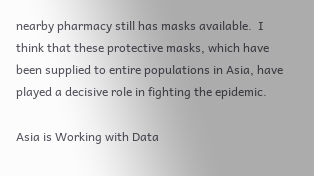nearby pharmacy still has masks available.  I think that these protective masks, which have been supplied to entire populations in Asia, have played a decisive role in fighting the epidemic.

Asia is Working with Data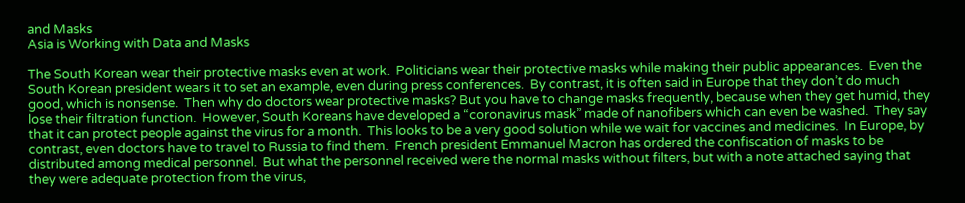and Masks
Asia is Working with Data and Masks

The South Korean wear their protective masks even at work.  Politicians wear their protective masks while making their public appearances.  Even the South Korean president wears it to set an example, even during press conferences.  By contrast, it is often said in Europe that they don’t do much good, which is nonsense.  Then why do doctors wear protective masks? But you have to change masks frequently, because when they get humid, they lose their filtration function.  However, South Koreans have developed a “coronavirus mask” made of nanofibers which can even be washed.  They say that it can protect people against the virus for a month.  This looks to be a very good solution while we wait for vaccines and medicines.  In Europe, by contrast, even doctors have to travel to Russia to find them.  French president Emmanuel Macron has ordered the confiscation of masks to be distributed among medical personnel.  But what the personnel received were the normal masks without filters, but with a note attached saying that they were adequate protection from the virus,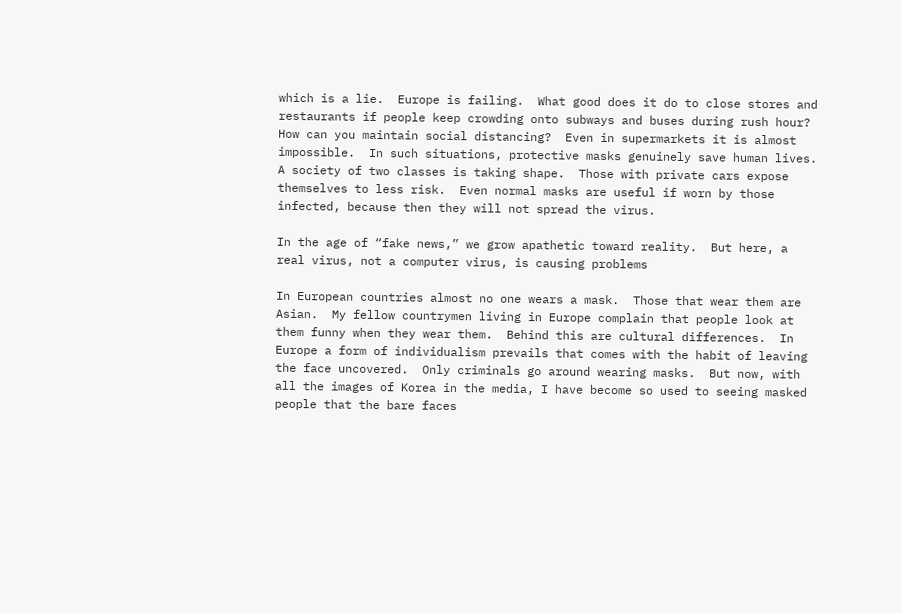which is a lie.  Europe is failing.  What good does it do to close stores and restaurants if people keep crowding onto subways and buses during rush hour?  How can you maintain social distancing?  Even in supermarkets it is almost impossible.  In such situations, protective masks genuinely save human lives.  A society of two classes is taking shape.  Those with private cars expose themselves to less risk.  Even normal masks are useful if worn by those infected, because then they will not spread the virus.

In the age of “fake news,” we grow apathetic toward reality.  But here, a real virus, not a computer virus, is causing problems

In European countries almost no one wears a mask.  Those that wear them are Asian.  My fellow countrymen living in Europe complain that people look at them funny when they wear them.  Behind this are cultural differences.  In Europe a form of individualism prevails that comes with the habit of leaving the face uncovered.  Only criminals go around wearing masks.  But now, with all the images of Korea in the media, I have become so used to seeing masked people that the bare faces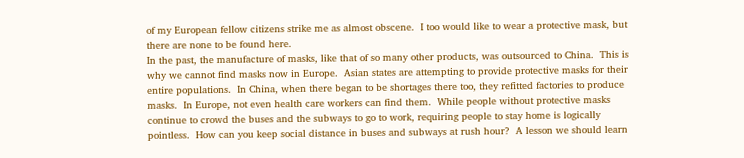of my European fellow citizens strike me as almost obscene.  I too would like to wear a protective mask, but there are none to be found here.
In the past, the manufacture of masks, like that of so many other products, was outsourced to China.  This is why we cannot find masks now in Europe.  Asian states are attempting to provide protective masks for their entire populations.  In China, when there began to be shortages there too, they refitted factories to produce masks.  In Europe, not even health care workers can find them.  While people without protective masks continue to crowd the buses and the subways to go to work, requiring people to stay home is logically pointless.  How can you keep social distance in buses and subways at rush hour?  A lesson we should learn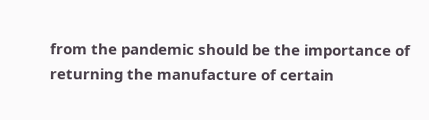from the pandemic should be the importance of returning the manufacture of certain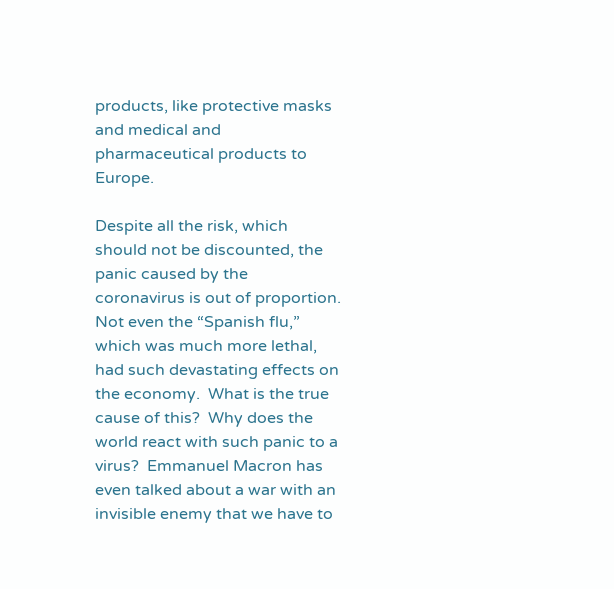products, like protective masks and medical and pharmaceutical products to Europe.

Despite all the risk, which should not be discounted, the panic caused by the coronavirus is out of proportion.  Not even the “Spanish flu,” which was much more lethal, had such devastating effects on the economy.  What is the true cause of this?  Why does the world react with such panic to a virus?  Emmanuel Macron has even talked about a war with an invisible enemy that we have to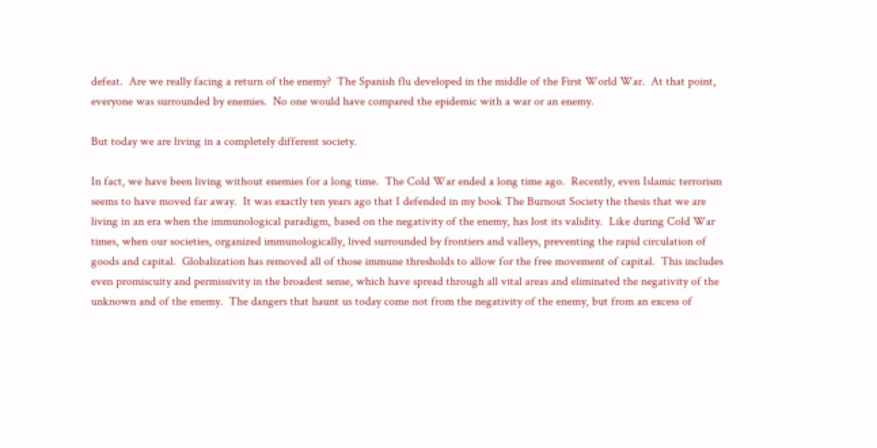defeat.  Are we really facing a return of the enemy?  The Spanish flu developed in the middle of the First World War.  At that point, everyone was surrounded by enemies.  No one would have compared the epidemic with a war or an enemy.

But today we are living in a completely different society.

In fact, we have been living without enemies for a long time.  The Cold War ended a long time ago.  Recently, even Islamic terrorism seems to have moved far away.  It was exactly ten years ago that I defended in my book The Burnout Society the thesis that we are living in an era when the immunological paradigm, based on the negativity of the enemy, has lost its validity.  Like during Cold War times, when our societies, organized immunologically, lived surrounded by frontiers and valleys, preventing the rapid circulation of goods and capital.  Globalization has removed all of those immune thresholds to allow for the free movement of capital.  This includes even promiscuity and permissivity in the broadest sense, which have spread through all vital areas and eliminated the negativity of the unknown and of the enemy.  The dangers that haunt us today come not from the negativity of the enemy, but from an excess of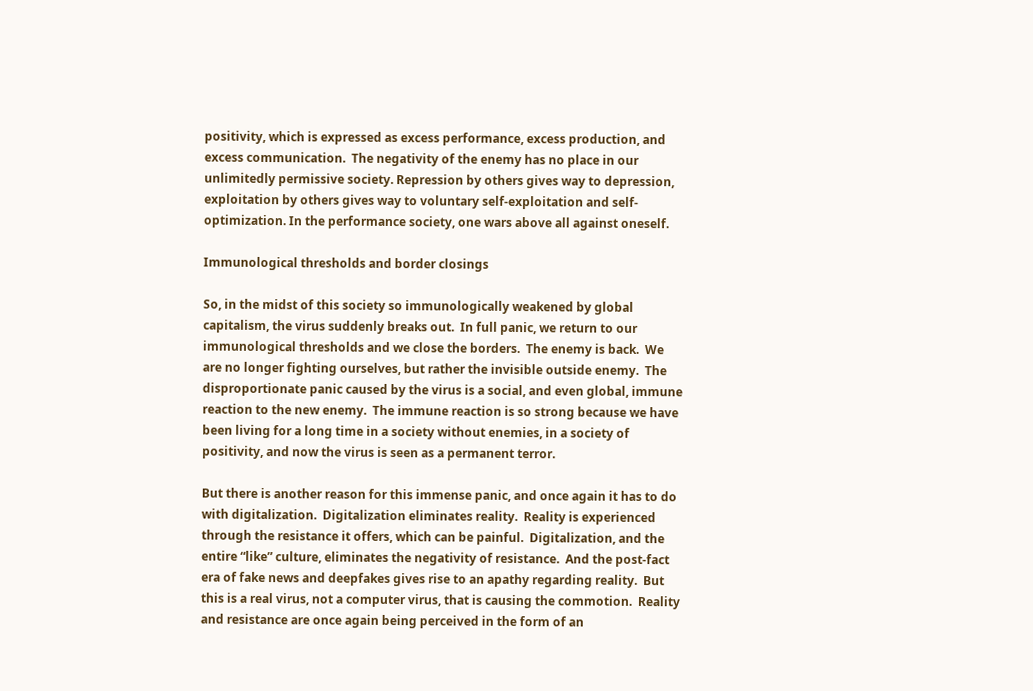positivity, which is expressed as excess performance, excess production, and excess communication.  The negativity of the enemy has no place in our unlimitedly permissive society. Repression by others gives way to depression, exploitation by others gives way to voluntary self-exploitation and self-optimization. In the performance society, one wars above all against oneself.

Immunological thresholds and border closings

So, in the midst of this society so immunologically weakened by global capitalism, the virus suddenly breaks out.  In full panic, we return to our immunological thresholds and we close the borders.  The enemy is back.  We are no longer fighting ourselves, but rather the invisible outside enemy.  The disproportionate panic caused by the virus is a social, and even global, immune reaction to the new enemy.  The immune reaction is so strong because we have been living for a long time in a society without enemies, in a society of positivity, and now the virus is seen as a permanent terror.

But there is another reason for this immense panic, and once again it has to do with digitalization.  Digitalization eliminates reality.  Reality is experienced through the resistance it offers, which can be painful.  Digitalization, and the entire “like” culture, eliminates the negativity of resistance.  And the post-fact era of fake news and deepfakes gives rise to an apathy regarding reality.  But this is a real virus, not a computer virus, that is causing the commotion.  Reality and resistance are once again being perceived in the form of an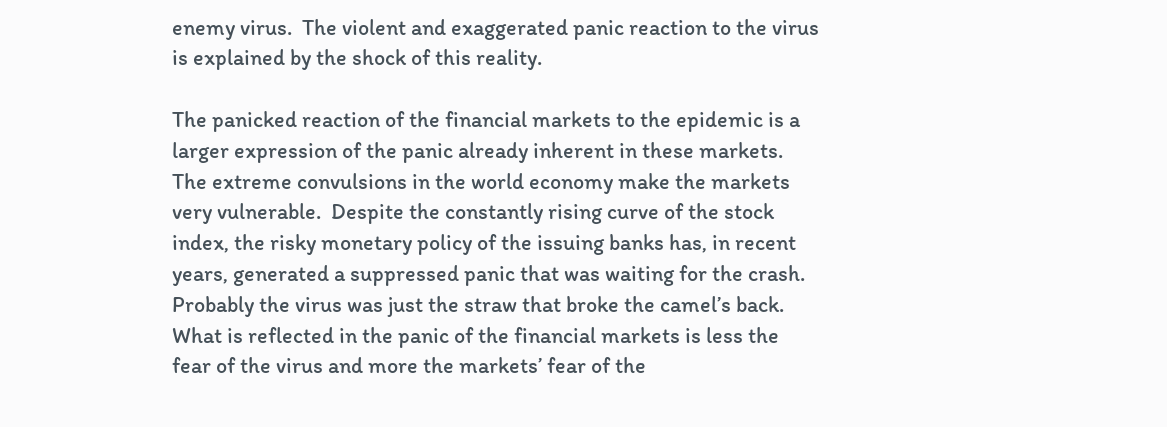enemy virus.  The violent and exaggerated panic reaction to the virus is explained by the shock of this reality.

The panicked reaction of the financial markets to the epidemic is a larger expression of the panic already inherent in these markets.  The extreme convulsions in the world economy make the markets very vulnerable.  Despite the constantly rising curve of the stock index, the risky monetary policy of the issuing banks has, in recent years, generated a suppressed panic that was waiting for the crash.  Probably the virus was just the straw that broke the camel’s back.  What is reflected in the panic of the financial markets is less the fear of the virus and more the markets’ fear of the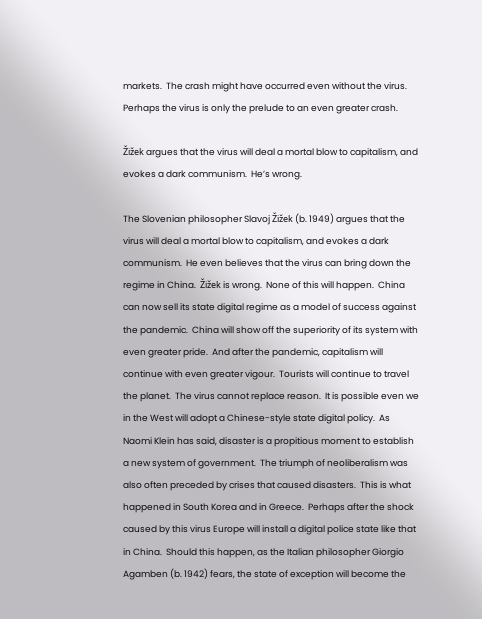markets.  The crash might have occurred even without the virus.  Perhaps the virus is only the prelude to an even greater crash.

Žižek argues that the virus will deal a mortal blow to capitalism, and evokes a dark communism.  He’s wrong.

The Slovenian philosopher Slavoj Žižek (b. 1949) argues that the virus will deal a mortal blow to capitalism, and evokes a dark communism.  He even believes that the virus can bring down the regime in China.  Žižek is wrong.  None of this will happen.  China can now sell its state digital regime as a model of success against the pandemic.  China will show off the superiority of its system with even greater pride.  And after the pandemic, capitalism will continue with even greater vigour.  Tourists will continue to travel the planet.  The virus cannot replace reason.  It is possible even we in the West will adopt a Chinese-style state digital policy.  As Naomi Klein has said, disaster is a propitious moment to establish a new system of government.  The triumph of neoliberalism was also often preceded by crises that caused disasters.  This is what happened in South Korea and in Greece.  Perhaps after the shock caused by this virus Europe will install a digital police state like that in China.  Should this happen, as the Italian philosopher Giorgio Agamben (b. 1942) fears, the state of exception will become the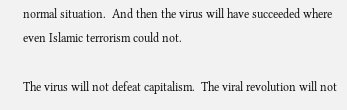normal situation.  And then the virus will have succeeded where even Islamic terrorism could not.

The virus will not defeat capitalism.  The viral revolution will not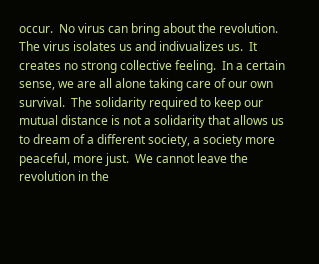occur.  No virus can bring about the revolution.  The virus isolates us and indivualizes us.  It creates no strong collective feeling.  In a certain sense, we are all alone taking care of our own survival.  The solidarity required to keep our mutual distance is not a solidarity that allows us to dream of a different society, a society more peaceful, more just.  We cannot leave the revolution in the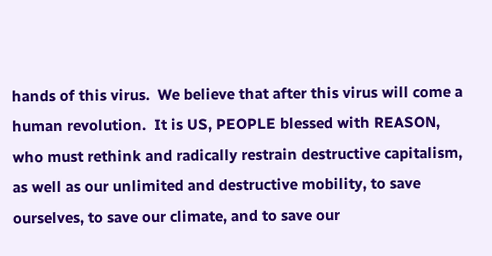hands of this virus.  We believe that after this virus will come a human revolution.  It is US, PEOPLE blessed with REASON, who must rethink and radically restrain destructive capitalism, as well as our unlimited and destructive mobility, to save ourselves, to save our climate, and to save our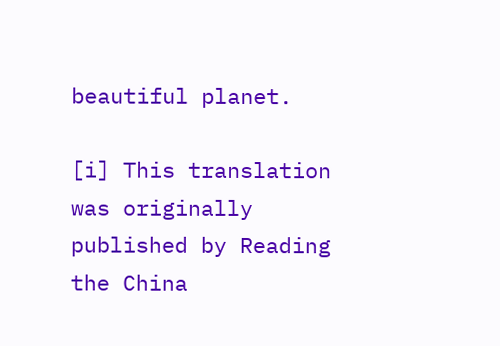beautiful planet.

[i] This translation was originally published by Reading the China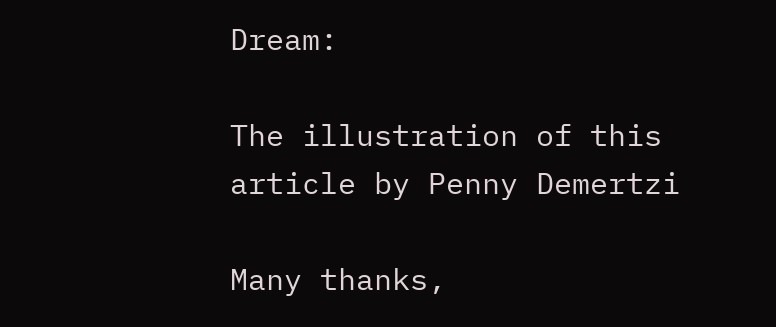Dream:

The illustration of this article by Penny Demertzi

Many thanks,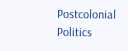Postcolonial Politics